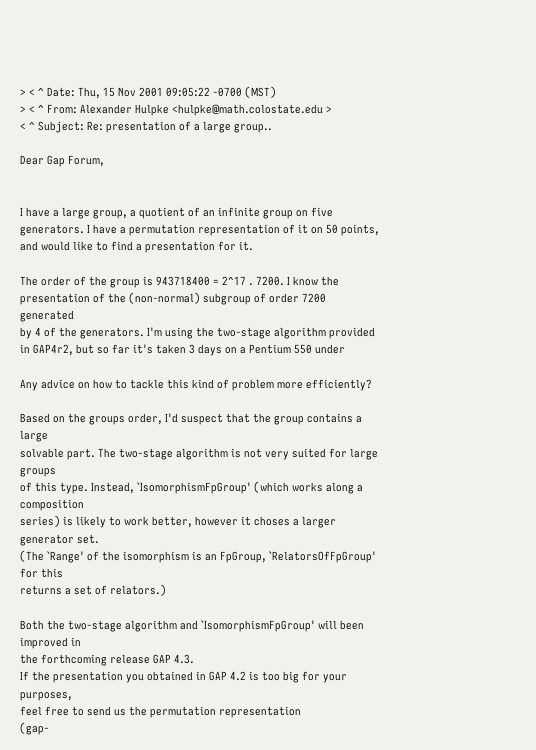> < ^ Date: Thu, 15 Nov 2001 09:05:22 -0700 (MST)
> < ^ From: Alexander Hulpke <hulpke@math.colostate.edu >
< ^ Subject: Re: presentation of a large group..

Dear Gap Forum,


I have a large group, a quotient of an infinite group on five
generators. I have a permutation representation of it on 50 points,
and would like to find a presentation for it.

The order of the group is 943718400 = 2^17 . 7200. I know the
presentation of the (non-normal) subgroup of order 7200 generated
by 4 of the generators. I'm using the two-stage algorithm provided
in GAP4r2, but so far it's taken 3 days on a Pentium 550 under

Any advice on how to tackle this kind of problem more efficiently?

Based on the groups order, I'd suspect that the group contains a large
solvable part. The two-stage algorithm is not very suited for large groups
of this type. Instead, `IsomorphismFpGroup' (which works along a composition
series) is likely to work better, however it choses a larger generator set.
(The `Range' of the isomorphism is an FpGroup, `RelatorsOfFpGroup' for this
returns a set of relators.)

Both the two-stage algorithm and `IsomorphismFpGroup' will been improved in
the forthcoming release GAP 4.3.
If the presentation you obtained in GAP 4.2 is too big for your purposes,
feel free to send us the permutation representation
(gap-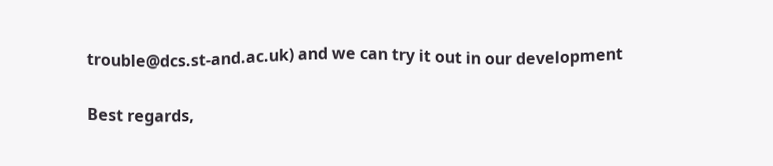trouble@dcs.st-and.ac.uk) and we can try it out in our development

Best regards,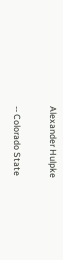Alexander Hulpke

-- Colorado State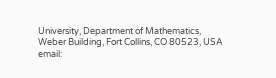University, Department of Mathematics,
Weber Building, Fort Collins, CO 80523, USA
email: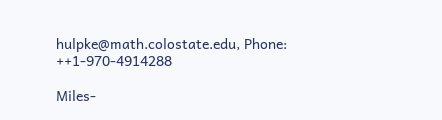hulpke@math.colostate.edu, Phone: ++1-970-4914288

Miles-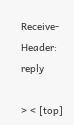Receive-Header: reply

> < [top]